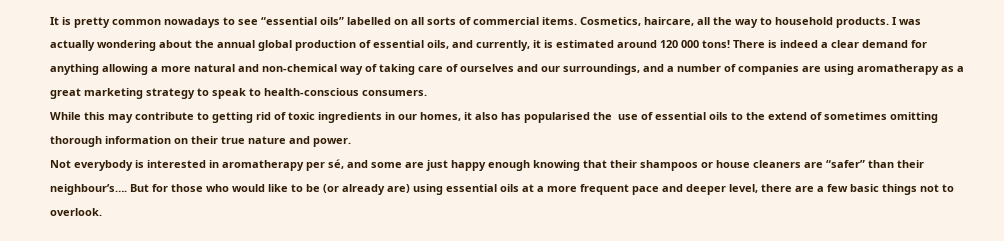It is pretty common nowadays to see “essential oils” labelled on all sorts of commercial items. Cosmetics, haircare, all the way to household products. I was actually wondering about the annual global production of essential oils, and currently, it is estimated around 120 000 tons! There is indeed a clear demand for anything allowing a more natural and non-chemical way of taking care of ourselves and our surroundings, and a number of companies are using aromatherapy as a great marketing strategy to speak to health-conscious consumers.
While this may contribute to getting rid of toxic ingredients in our homes, it also has popularised the  use of essential oils to the extend of sometimes omitting thorough information on their true nature and power.
Not everybody is interested in aromatherapy per sé, and some are just happy enough knowing that their shampoos or house cleaners are “safer” than their neighbour’s…. But for those who would like to be (or already are) using essential oils at a more frequent pace and deeper level, there are a few basic things not to overlook.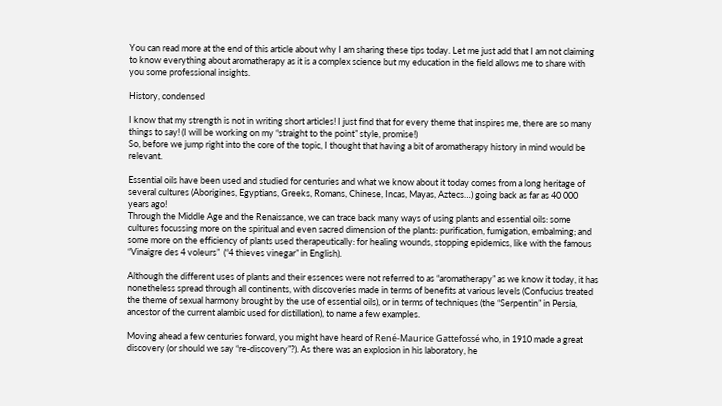You can read more at the end of this article about why I am sharing these tips today. Let me just add that I am not claiming to know everything about aromatherapy as it is a complex science but my education in the field allows me to share with you some professional insights.

History, condensed

I know that my strength is not in writing short articles! I just find that for every theme that inspires me, there are so many things to say! (I will be working on my “straight to the point” style, promise!)
So, before we jump right into the core of the topic, I thought that having a bit of aromatherapy history in mind would be relevant.

Essential oils have been used and studied for centuries and what we know about it today comes from a long heritage of several cultures (Aborigines, Egyptians, Greeks, Romans, Chinese, Incas, Mayas, Aztecs…) going back as far as 40 000 years ago!
Through the Middle Age and the Renaissance, we can trace back many ways of using plants and essential oils: some cultures focussing more on the spiritual and even sacred dimension of the plants: purification, fumigation, embalming; and some more on the efficiency of plants used therapeutically: for healing wounds, stopping epidemics, like with the famous “Vinaigre des 4 voleurs”  (“4 thieves vinegar” in English).

Although the different uses of plants and their essences were not referred to as “aromatherapy” as we know it today, it has nonetheless spread through all continents, with discoveries made in terms of benefits at various levels (Confucius treated the theme of sexual harmony brought by the use of essential oils), or in terms of techniques (the “Serpentin” in Persia, ancestor of the current alambic used for distillation), to name a few examples.

Moving ahead a few centuries forward, you might have heard of René-Maurice Gattefossé who, in 1910 made a great discovery (or should we say “re-discovery”?). As there was an explosion in his laboratory, he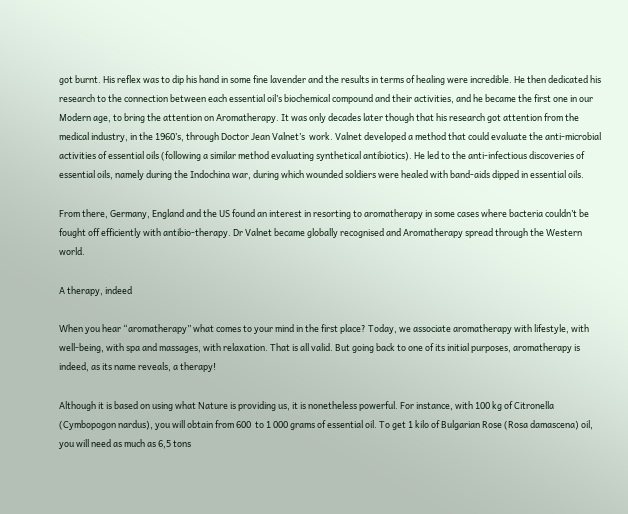got burnt. His reflex was to dip his hand in some fine lavender and the results in terms of healing were incredible. He then dedicated his research to the connection between each essential oil’s biochemical compound and their activities, and he became the first one in our Modern age, to bring the attention on Aromatherapy. It was only decades later though that his research got attention from the medical industry, in the 1960’s, through Doctor Jean Valnet’s  work. Valnet developed a method that could evaluate the anti-microbial activities of essential oils (following a similar method evaluating synthetical antibiotics). He led to the anti-infectious discoveries of essential oils, namely during the Indochina war, during which wounded soldiers were healed with band-aids dipped in essential oils.

From there, Germany, England and the US found an interest in resorting to aromatherapy in some cases where bacteria couldn’t be fought off efficiently with antibio-therapy. Dr Valnet became globally recognised and Aromatherapy spread through the Western world.

A therapy, indeed

When you hear “aromatherapy” what comes to your mind in the first place? Today, we associate aromatherapy with lifestyle, with well-being, with spa and massages, with relaxation. That is all valid. But going back to one of its initial purposes, aromatherapy is indeed, as its name reveals, a therapy!

Although it is based on using what Nature is providing us, it is nonetheless powerful. For instance, with 100 kg of Citronella (Cymbopogon nardus), you will obtain from 600  to 1 000 grams of essential oil. To get 1 kilo of Bulgarian Rose (Rosa damascena) oil, you will need as much as 6,5 tons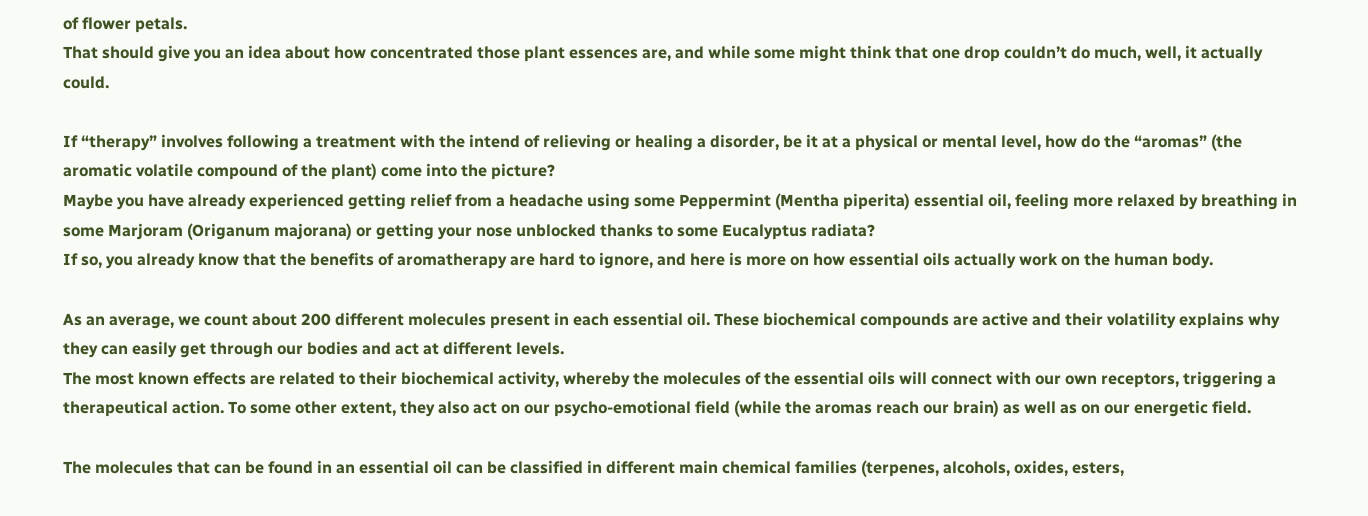of flower petals.
That should give you an idea about how concentrated those plant essences are, and while some might think that one drop couldn’t do much, well, it actually could.

If “therapy” involves following a treatment with the intend of relieving or healing a disorder, be it at a physical or mental level, how do the “aromas” (the aromatic volatile compound of the plant) come into the picture?
Maybe you have already experienced getting relief from a headache using some Peppermint (Mentha piperita) essential oil, feeling more relaxed by breathing in some Marjoram (Origanum majorana) or getting your nose unblocked thanks to some Eucalyptus radiata?
If so, you already know that the benefits of aromatherapy are hard to ignore, and here is more on how essential oils actually work on the human body.

As an average, we count about 200 different molecules present in each essential oil. These biochemical compounds are active and their volatility explains why they can easily get through our bodies and act at different levels.
The most known effects are related to their biochemical activity, whereby the molecules of the essential oils will connect with our own receptors, triggering a therapeutical action. To some other extent, they also act on our psycho-emotional field (while the aromas reach our brain) as well as on our energetic field.

The molecules that can be found in an essential oil can be classified in different main chemical families (terpenes, alcohols, oxides, esters,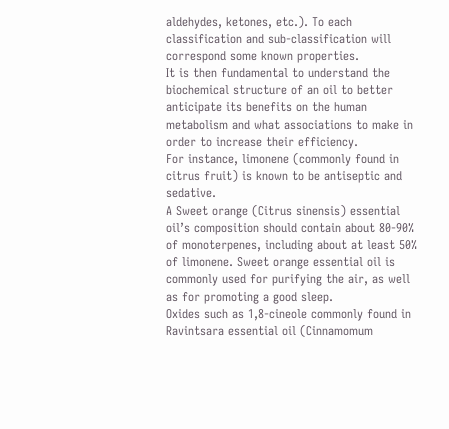aldehydes, ketones, etc.). To each classification and sub-classification will correspond some known properties.
It is then fundamental to understand the biochemical structure of an oil to better anticipate its benefits on the human metabolism and what associations to make in order to increase their efficiency.
For instance, limonene (commonly found in citrus fruit) is known to be antiseptic and sedative.
A Sweet orange (Citrus sinensis) essential oil’s composition should contain about 80-90% of monoterpenes, including about at least 50% of limonene. Sweet orange essential oil is commonly used for purifying the air, as well as for promoting a good sleep.
Oxides such as 1,8-cineole commonly found in Ravintsara essential oil (Cinnamomum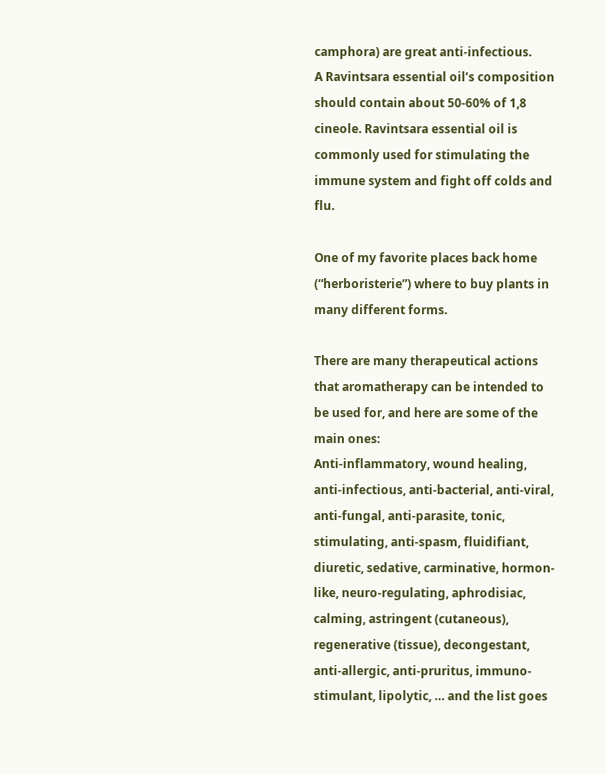camphora) are great anti-infectious.
A Ravintsara essential oil’s composition should contain about 50-60% of 1,8 cineole. Ravintsara essential oil is commonly used for stimulating the immune system and fight off colds and flu.

One of my favorite places back home (“herboristerie”) where to buy plants in many different forms.

There are many therapeutical actions that aromatherapy can be intended to be used for, and here are some of the main ones:
Anti-inflammatory, wound healing, anti-infectious, anti-bacterial, anti-viral, anti-fungal, anti-parasite, tonic, stimulating, anti-spasm, fluidifiant, diuretic, sedative, carminative, hormon-like, neuro-regulating, aphrodisiac, calming, astringent (cutaneous), regenerative (tissue), decongestant, anti-allergic, anti-pruritus, immuno-stimulant, lipolytic, … and the list goes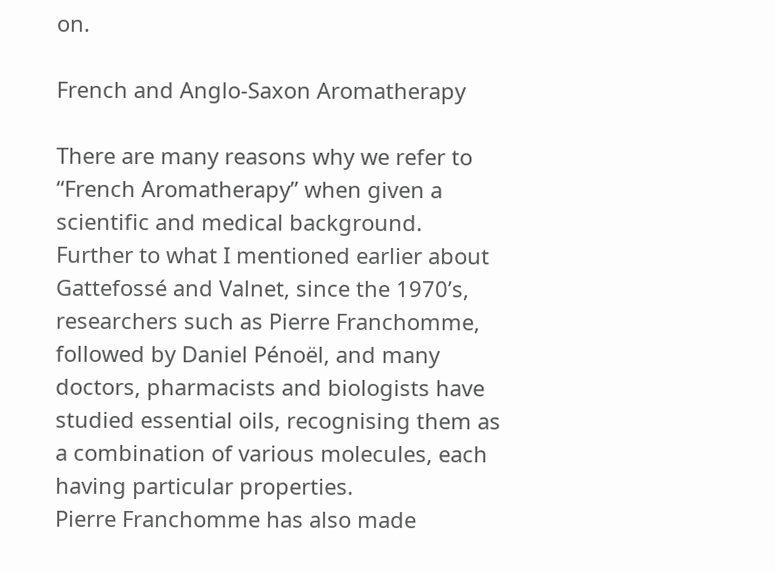on.

French and Anglo-Saxon Aromatherapy

There are many reasons why we refer to “French Aromatherapy” when given a scientific and medical background. Further to what I mentioned earlier about Gattefossé and Valnet, since the 1970’s, researchers such as Pierre Franchomme, followed by Daniel Pénoël, and many doctors, pharmacists and biologists have studied essential oils, recognising them as a combination of various molecules, each having particular properties.
Pierre Franchomme has also made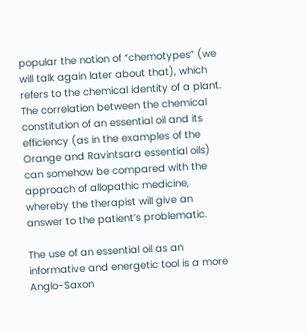popular the notion of “chemotypes” (we will talk again later about that), which refers to the chemical identity of a plant.
The correlation between the chemical constitution of an essential oil and its efficiency (as in the examples of the Orange and Ravintsara essential oils) can somehow be compared with the approach of allopathic medicine, whereby the therapist will give an answer to the patient’s problematic.

The use of an essential oil as an informative and energetic tool is a more Anglo-Saxon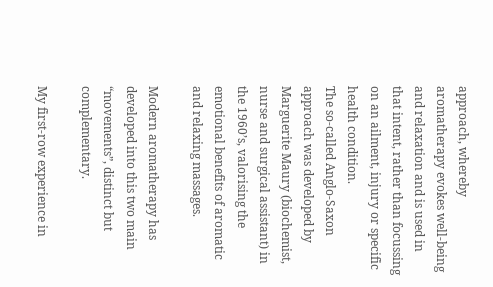approach, whereby aromatherapy evokes well-being and relaxation and is used in that intent, rather than focussing on an ailment, injury or specific health condition.
The so-called Anglo-Saxon approach was developed by Marguerite Maury (biochemist, nurse and surgical assistant) in the 1960’s, valorising the emotional benefits of aromatic and relaxing massages.

Modern aromatherapy has developed into this two main “movements”, distinct but complementary.

My first-row experience in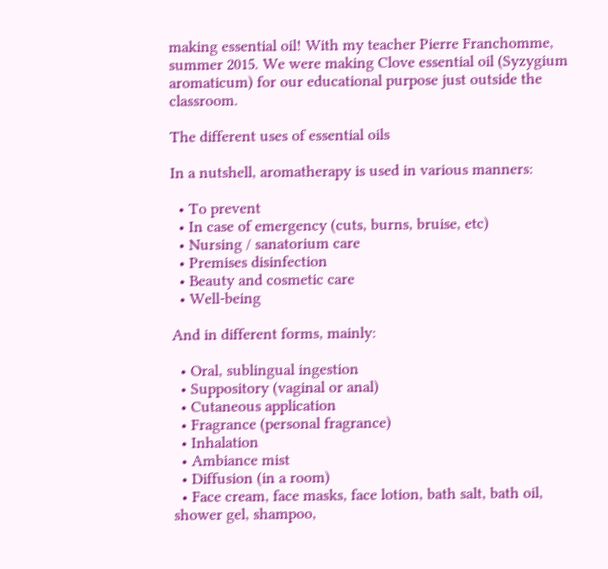making essential oil! With my teacher Pierre Franchomme, summer 2015. We were making Clove essential oil (Syzygium aromaticum) for our educational purpose just outside the classroom.

The different uses of essential oils

In a nutshell, aromatherapy is used in various manners:

  • To prevent
  • In case of emergency (cuts, burns, bruise, etc)
  • Nursing / sanatorium care
  • Premises disinfection
  • Beauty and cosmetic care
  • Well-being

And in different forms, mainly:

  • Oral, sublingual ingestion
  • Suppository (vaginal or anal)
  • Cutaneous application
  • Fragrance (personal fragrance)
  • Inhalation
  • Ambiance mist
  • Diffusion (in a room)
  • Face cream, face masks, face lotion, bath salt, bath oil, shower gel, shampoo,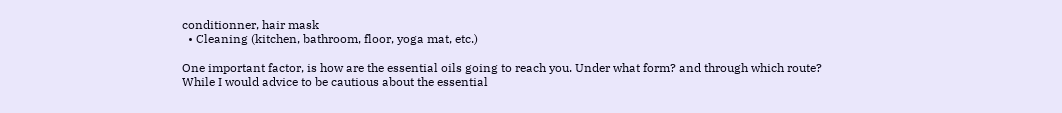conditionner, hair mask
  • Cleaning (kitchen, bathroom, floor, yoga mat, etc.)

One important factor, is how are the essential oils going to reach you. Under what form? and through which route?
While I would advice to be cautious about the essential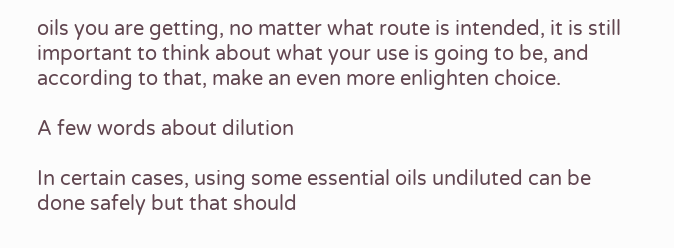oils you are getting, no matter what route is intended, it is still important to think about what your use is going to be, and according to that, make an even more enlighten choice.

A few words about dilution

In certain cases, using some essential oils undiluted can be done safely but that should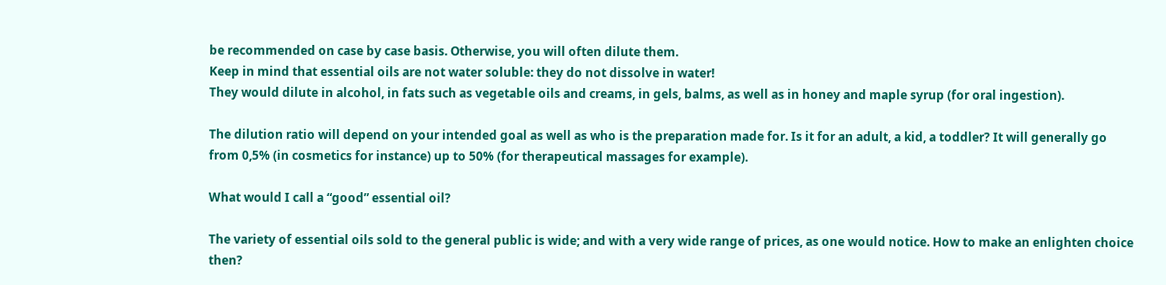be recommended on case by case basis. Otherwise, you will often dilute them.
Keep in mind that essential oils are not water soluble: they do not dissolve in water!
They would dilute in alcohol, in fats such as vegetable oils and creams, in gels, balms, as well as in honey and maple syrup (for oral ingestion).

The dilution ratio will depend on your intended goal as well as who is the preparation made for. Is it for an adult, a kid, a toddler? It will generally go from 0,5% (in cosmetics for instance) up to 50% (for therapeutical massages for example).

What would I call a “good” essential oil?

The variety of essential oils sold to the general public is wide; and with a very wide range of prices, as one would notice. How to make an enlighten choice then?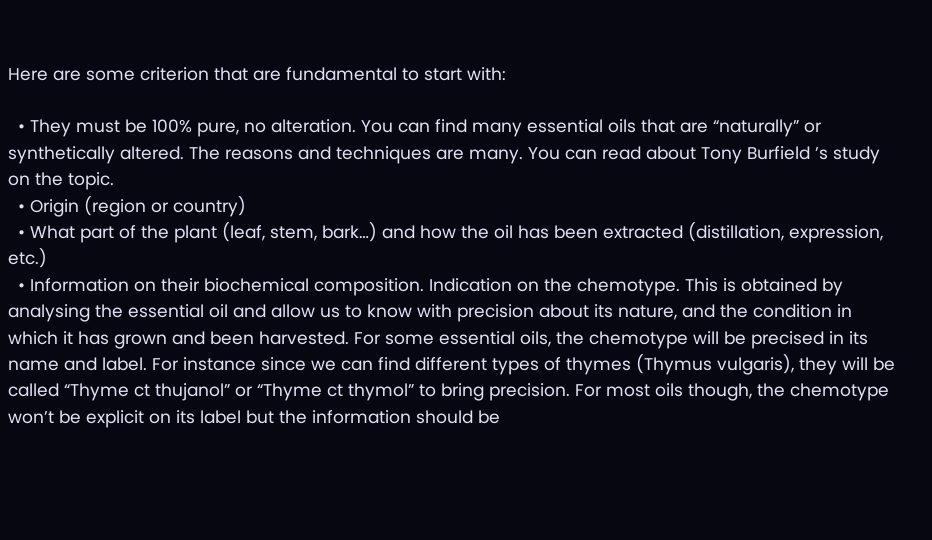Here are some criterion that are fundamental to start with:

  • They must be 100% pure, no alteration. You can find many essential oils that are “naturally” or synthetically altered. The reasons and techniques are many. You can read about Tony Burfield ’s study on the topic.
  • Origin (region or country)
  • What part of the plant (leaf, stem, bark…) and how the oil has been extracted (distillation, expression, etc.)
  • Information on their biochemical composition. Indication on the chemotype. This is obtained by analysing the essential oil and allow us to know with precision about its nature, and the condition in which it has grown and been harvested. For some essential oils, the chemotype will be precised in its name and label. For instance since we can find different types of thymes (Thymus vulgaris), they will be called “Thyme ct thujanol” or “Thyme ct thymol” to bring precision. For most oils though, the chemotype won’t be explicit on its label but the information should be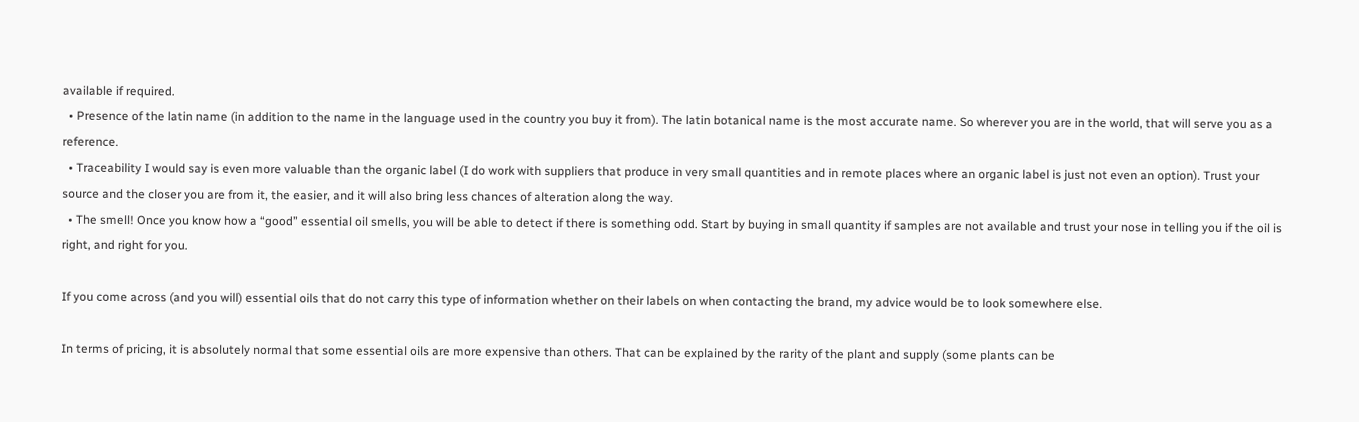available if required.
  • Presence of the latin name (in addition to the name in the language used in the country you buy it from). The latin botanical name is the most accurate name. So wherever you are in the world, that will serve you as a reference.
  • Traceability I would say is even more valuable than the organic label (I do work with suppliers that produce in very small quantities and in remote places where an organic label is just not even an option). Trust your source and the closer you are from it, the easier, and it will also bring less chances of alteration along the way.
  • The smell! Once you know how a “good” essential oil smells, you will be able to detect if there is something odd. Start by buying in small quantity if samples are not available and trust your nose in telling you if the oil is right, and right for you.

If you come across (and you will) essential oils that do not carry this type of information whether on their labels on when contacting the brand, my advice would be to look somewhere else.

In terms of pricing, it is absolutely normal that some essential oils are more expensive than others. That can be explained by the rarity of the plant and supply (some plants can be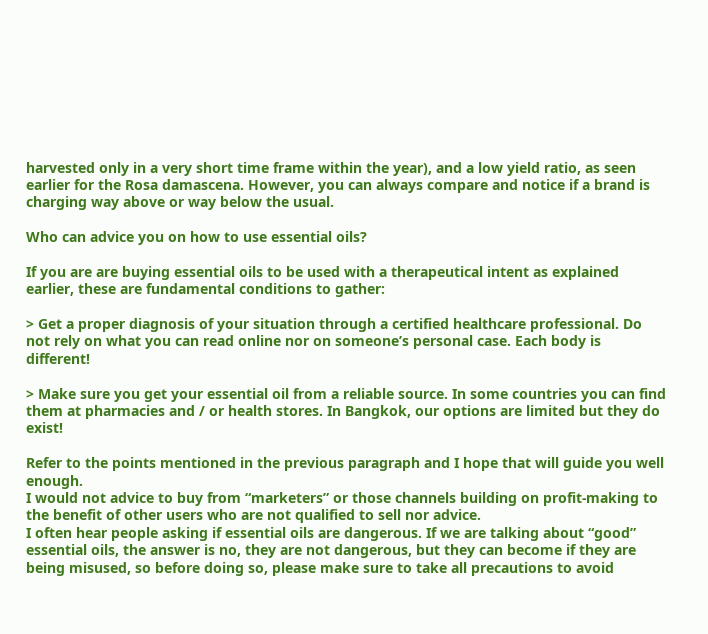harvested only in a very short time frame within the year), and a low yield ratio, as seen earlier for the Rosa damascena. However, you can always compare and notice if a brand is charging way above or way below the usual.

Who can advice you on how to use essential oils?

If you are are buying essential oils to be used with a therapeutical intent as explained earlier, these are fundamental conditions to gather:

> Get a proper diagnosis of your situation through a certified healthcare professional. Do not rely on what you can read online nor on someone’s personal case. Each body is different!

> Make sure you get your essential oil from a reliable source. In some countries you can find them at pharmacies and / or health stores. In Bangkok, our options are limited but they do exist!

Refer to the points mentioned in the previous paragraph and I hope that will guide you well enough.
I would not advice to buy from “marketers” or those channels building on profit-making to the benefit of other users who are not qualified to sell nor advice.
I often hear people asking if essential oils are dangerous. If we are talking about “good” essential oils, the answer is no, they are not dangerous, but they can become if they are being misused, so before doing so, please make sure to take all precautions to avoid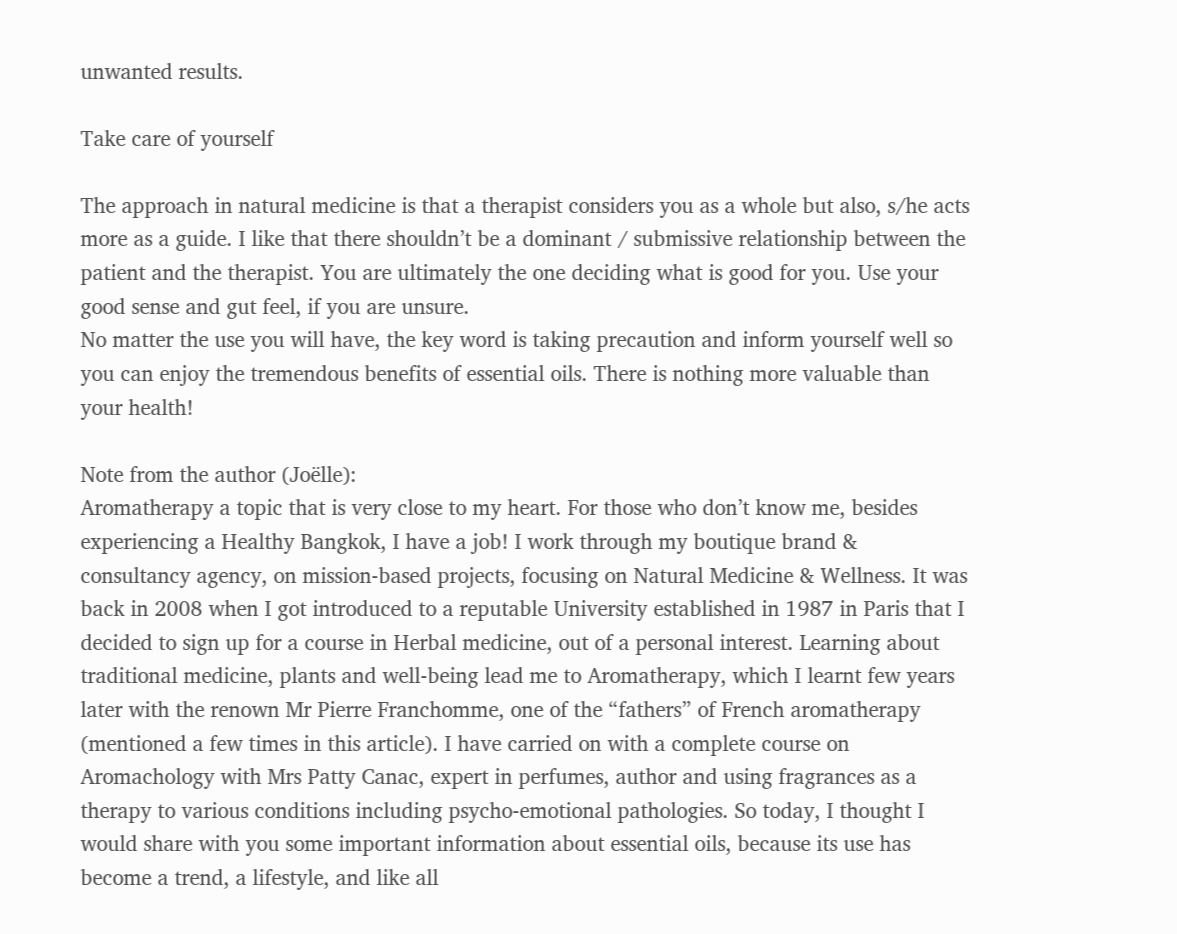unwanted results.

Take care of yourself

The approach in natural medicine is that a therapist considers you as a whole but also, s/he acts more as a guide. I like that there shouldn’t be a dominant / submissive relationship between the patient and the therapist. You are ultimately the one deciding what is good for you. Use your good sense and gut feel, if you are unsure.
No matter the use you will have, the key word is taking precaution and inform yourself well so you can enjoy the tremendous benefits of essential oils. There is nothing more valuable than your health!

Note from the author (Joëlle):
Aromatherapy a topic that is very close to my heart. For those who don’t know me, besides experiencing a Healthy Bangkok, I have a job! I work through my boutique brand & consultancy agency, on mission-based projects, focusing on Natural Medicine & Wellness. It was back in 2008 when I got introduced to a reputable University established in 1987 in Paris that I decided to sign up for a course in Herbal medicine, out of a personal interest. Learning about traditional medicine, plants and well-being lead me to Aromatherapy, which I learnt few years later with the renown Mr Pierre Franchomme, one of the “fathers” of French aromatherapy (mentioned a few times in this article). I have carried on with a complete course on Aromachology with Mrs Patty Canac, expert in perfumes, author and using fragrances as a therapy to various conditions including psycho-emotional pathologies. So today, I thought I would share with you some important information about essential oils, because its use has become a trend, a lifestyle, and like all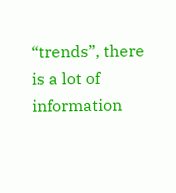“trends”, there is a lot of information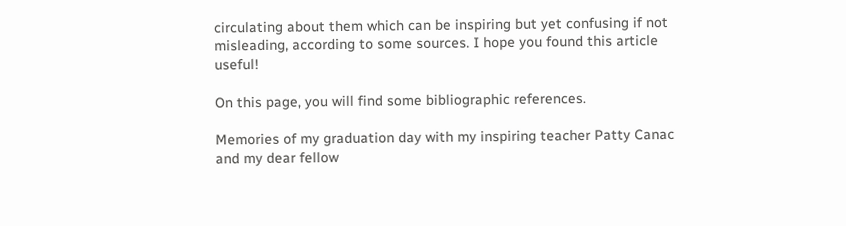circulating about them which can be inspiring but yet confusing if not misleading, according to some sources. I hope you found this article useful!

On this page, you will find some bibliographic references.

Memories of my graduation day with my inspiring teacher Patty Canac and my dear fellow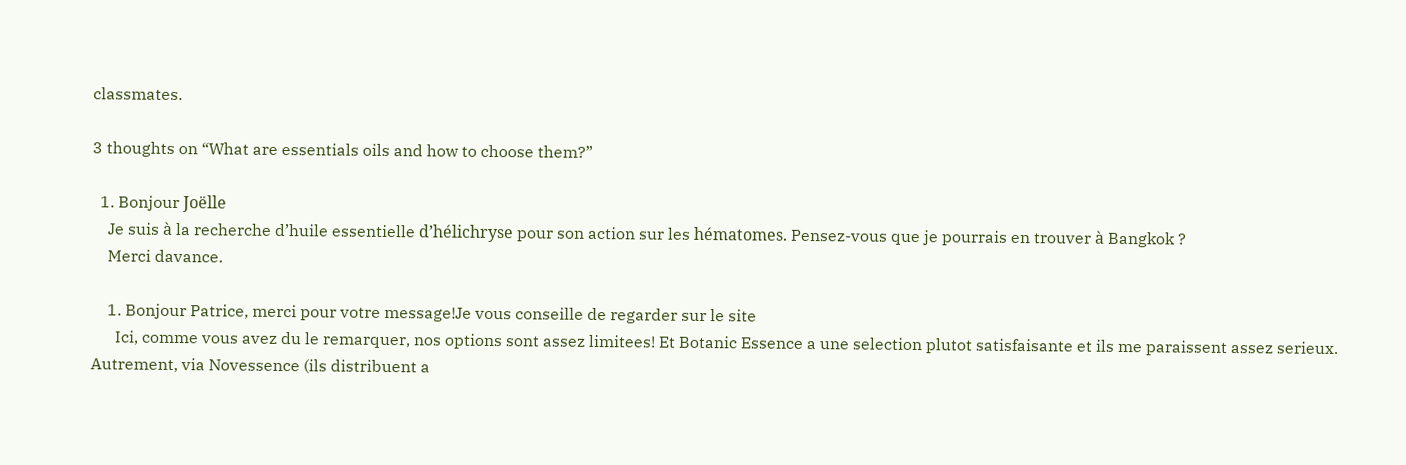classmates.

3 thoughts on “What are essentials oils and how to choose them?”

  1. Bonjour Joëlle
    Je suis à la recherche d’huile essentielle d’hélichryse pour son action sur les hématomes. Pensez-vous que je pourrais en trouver à Bangkok ?
    Merci davance.

    1. Bonjour Patrice, merci pour votre message!Je vous conseille de regarder sur le site
      Ici, comme vous avez du le remarquer, nos options sont assez limitees! Et Botanic Essence a une selection plutot satisfaisante et ils me paraissent assez serieux. Autrement, via Novessence (ils distribuent a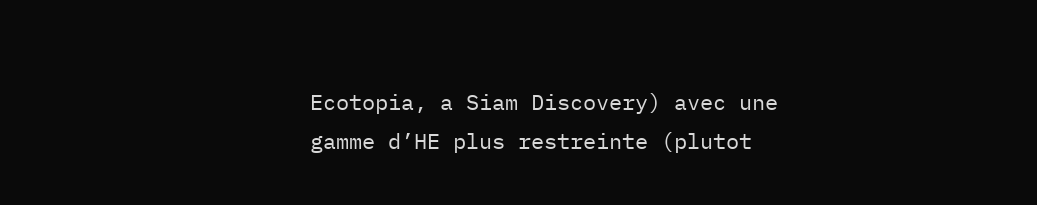Ecotopia, a Siam Discovery) avec une gamme d’HE plus restreinte (plutot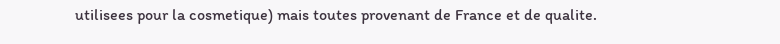utilisees pour la cosmetique) mais toutes provenant de France et de qualite.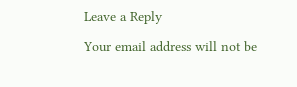Leave a Reply

Your email address will not be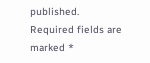published. Required fields are marked *